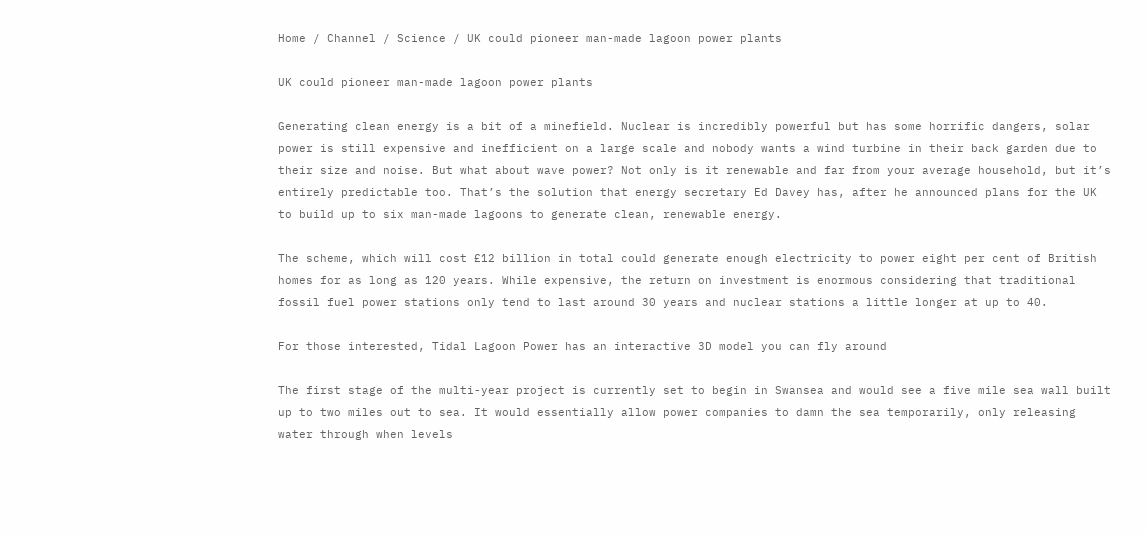Home / Channel / Science / UK could pioneer man-made lagoon power plants

UK could pioneer man-made lagoon power plants

Generating clean energy is a bit of a minefield. Nuclear is incredibly powerful but has some horrific dangers, solar power is still expensive and inefficient on a large scale and nobody wants a wind turbine in their back garden due to their size and noise. But what about wave power? Not only is it renewable and far from your average household, but it’s entirely predictable too. That’s the solution that energy secretary Ed Davey has, after he announced plans for the UK to build up to six man-made lagoons to generate clean, renewable energy.

The scheme, which will cost £12 billion in total could generate enough electricity to power eight per cent of British homes for as long as 120 years. While expensive, the return on investment is enormous considering that traditional fossil fuel power stations only tend to last around 30 years and nuclear stations a little longer at up to 40.

For those interested, Tidal Lagoon Power has an interactive 3D model you can fly around

The first stage of the multi-year project is currently set to begin in Swansea and would see a five mile sea wall built up to two miles out to sea. It would essentially allow power companies to damn the sea temporarily, only releasing water through when levels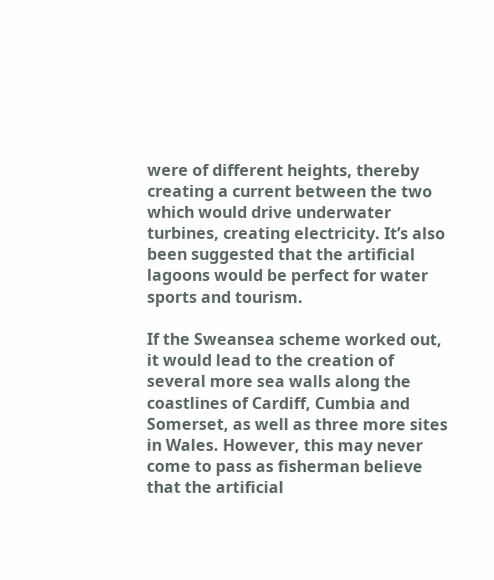were of different heights, thereby creating a current between the two which would drive underwater turbines, creating electricity. It’s also been suggested that the artificial lagoons would be perfect for water sports and tourism.

If the Sweansea scheme worked out, it would lead to the creation of several more sea walls along the coastlines of Cardiff, Cumbia and Somerset, as well as three more sites in Wales. However, this may never come to pass as fisherman believe that the artificial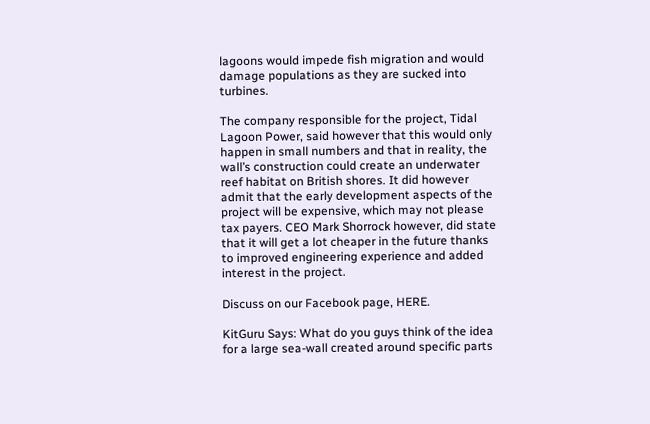lagoons would impede fish migration and would damage populations as they are sucked into turbines.

The company responsible for the project, Tidal Lagoon Power, said however that this would only happen in small numbers and that in reality, the wall’s construction could create an underwater reef habitat on British shores. It did however admit that the early development aspects of the project will be expensive, which may not please tax payers. CEO Mark Shorrock however, did state that it will get a lot cheaper in the future thanks to improved engineering experience and added interest in the project.

Discuss on our Facebook page, HERE.

KitGuru Says: What do you guys think of the idea for a large sea-wall created around specific parts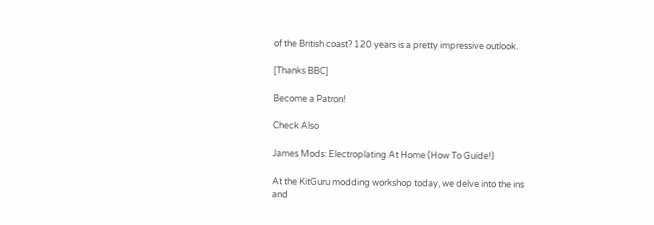of the British coast? 120 years is a pretty impressive outlook.

[Thanks BBC]

Become a Patron!

Check Also

James Mods: Electroplating At Home (How To Guide!)

At the KitGuru modding workshop today, we delve into the ins and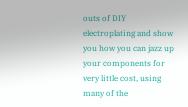outs of DIY electroplating and show you how you can jazz up your components for very little cost, using many of the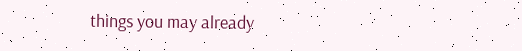things you may already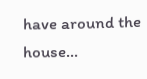have around the house...